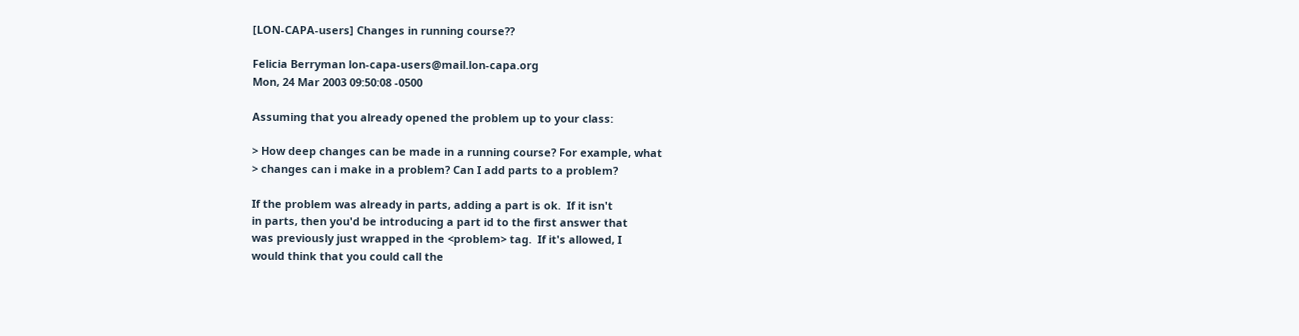[LON-CAPA-users] Changes in running course??

Felicia Berryman lon-capa-users@mail.lon-capa.org
Mon, 24 Mar 2003 09:50:08 -0500

Assuming that you already opened the problem up to your class:

> How deep changes can be made in a running course? For example, what
> changes can i make in a problem? Can I add parts to a problem?

If the problem was already in parts, adding a part is ok.  If it isn't
in parts, then you'd be introducing a part id to the first answer that
was previously just wrapped in the <problem> tag.  If it's allowed, I
would think that you could call the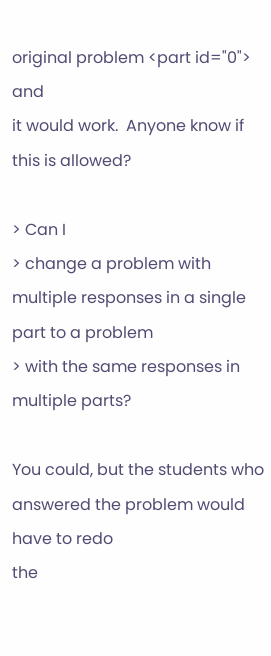original problem <part id="0"> and
it would work.  Anyone know if this is allowed?

> Can I
> change a problem with multiple responses in a single part to a problem
> with the same responses in multiple parts?

You could, but the students who answered the problem would have to redo
the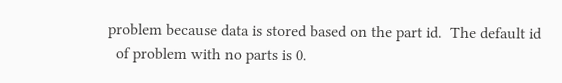problem because data is stored based on the part id.  The default id
  of problem with no parts is 0.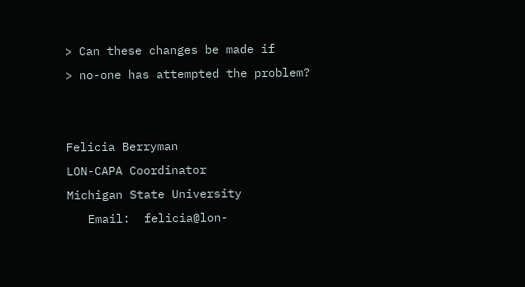> Can these changes be made if
> no-one has attempted the problem?


Felicia Berryman
LON-CAPA Coordinator
Michigan State University
   Email:  felicia@lon-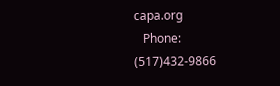capa.org
   Phone:  (517)432-9866